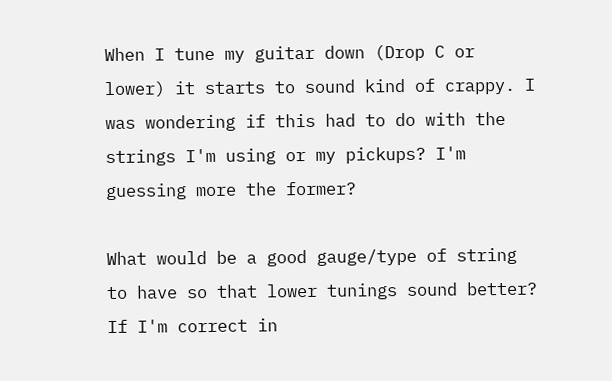When I tune my guitar down (Drop C or lower) it starts to sound kind of crappy. I was wondering if this had to do with the strings I'm using or my pickups? I'm guessing more the former?

What would be a good gauge/type of string to have so that lower tunings sound better? If I'm correct in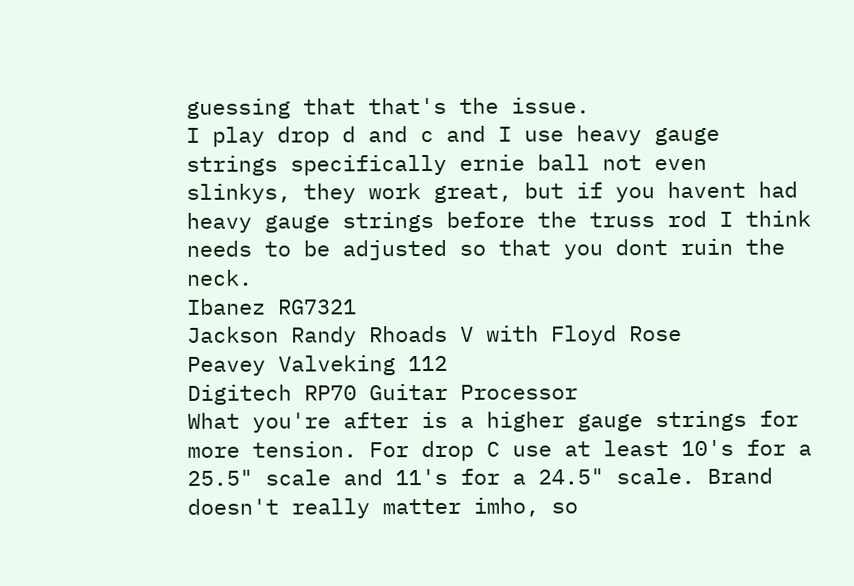guessing that that's the issue.
I play drop d and c and I use heavy gauge strings specifically ernie ball not even slinkys, they work great, but if you havent had heavy gauge strings before the truss rod I think needs to be adjusted so that you dont ruin the neck.
Ibanez RG7321
Jackson Randy Rhoads V with Floyd Rose
Peavey Valveking 112
Digitech RP70 Guitar Processor
What you're after is a higher gauge strings for more tension. For drop C use at least 10's for a 25.5" scale and 11's for a 24.5" scale. Brand doesn't really matter imho, so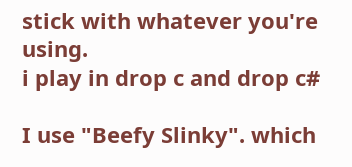stick with whatever you're using.
i play in drop c and drop c#

I use "Beefy Slinky". which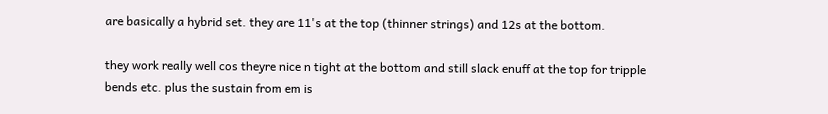are basically a hybrid set. they are 11's at the top (thinner strings) and 12s at the bottom.

they work really well cos theyre nice n tight at the bottom and still slack enuff at the top for tripple bends etc. plus the sustain from em is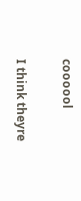coooool

I think theyre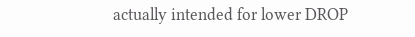actually intended for lower DROP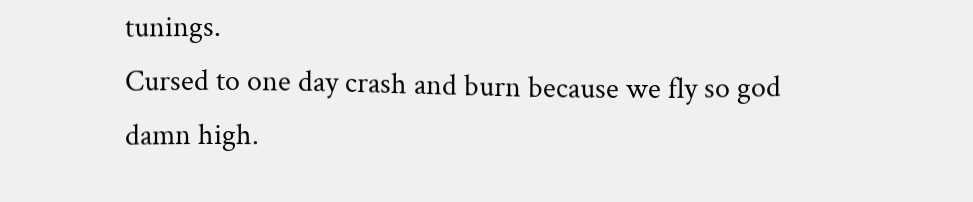tunings.
Cursed to one day crash and burn because we fly so god damn high.